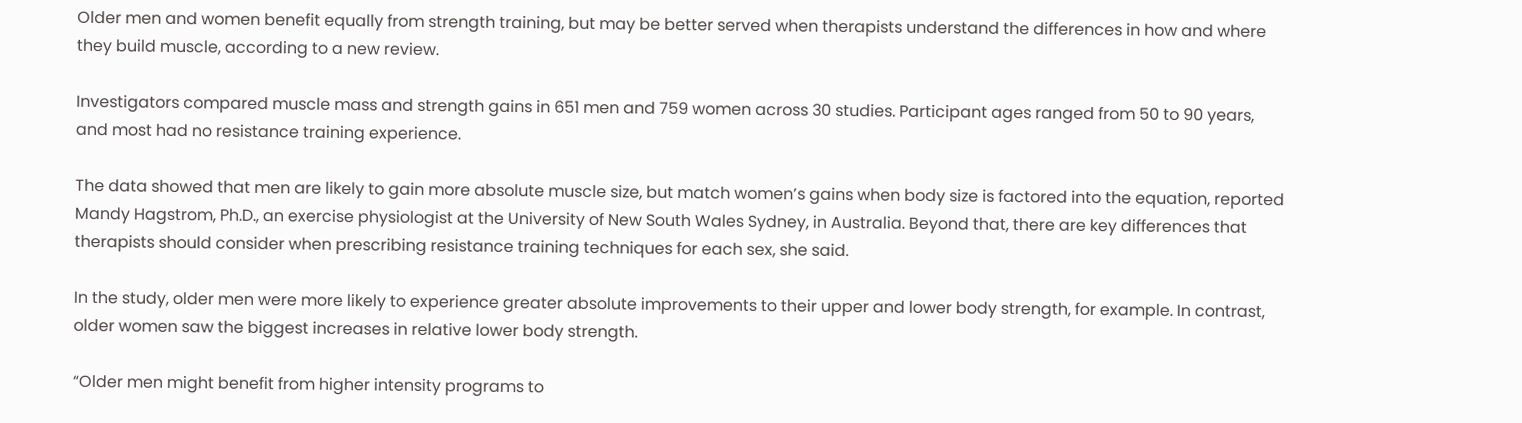Older men and women benefit equally from strength training, but may be better served when therapists understand the differences in how and where they build muscle, according to a new review.

Investigators compared muscle mass and strength gains in 651 men and 759 women across 30 studies. Participant ages ranged from 50 to 90 years, and most had no resistance training experience.

The data showed that men are likely to gain more absolute muscle size, but match women’s gains when body size is factored into the equation, reported Mandy Hagstrom, Ph.D., an exercise physiologist at the University of New South Wales Sydney, in Australia. Beyond that, there are key differences that therapists should consider when prescribing resistance training techniques for each sex, she said.

In the study, older men were more likely to experience greater absolute improvements to their upper and lower body strength, for example. In contrast, older women saw the biggest increases in relative lower body strength.

“Older men might benefit from higher intensity programs to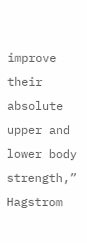improve their absolute upper and lower body strength,” Hagstrom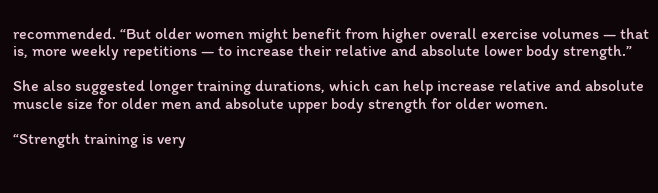recommended. “But older women might benefit from higher overall exercise volumes — that is, more weekly repetitions — to increase their relative and absolute lower body strength.”

She also suggested longer training durations, which can help increase relative and absolute muscle size for older men and absolute upper body strength for older women.

“Strength training is very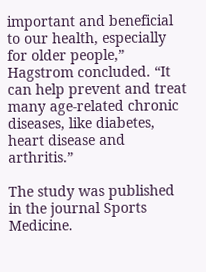important and beneficial to our health, especially for older people,” Hagstrom concluded. “It can help prevent and treat many age-related chronic diseases, like diabetes, heart disease and arthritis.”

The study was published in the journal Sports Medicine.